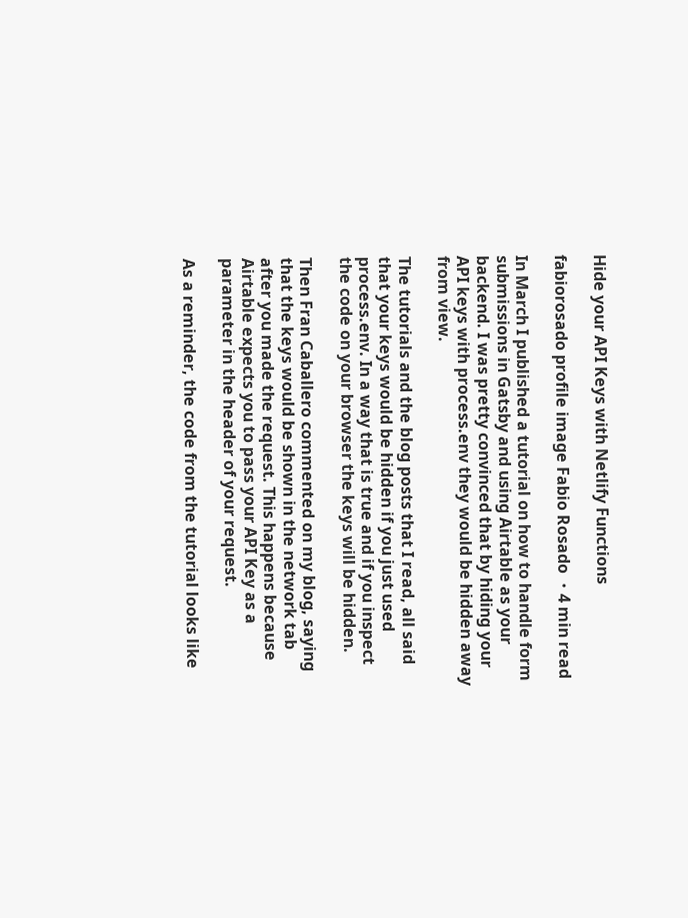Hide your API Keys with Netlify Functions

fabiorosado profile image Fabio Rosado ・4 min read

In March I published a tutorial on how to handle form submissions in Gatsby and using Airtable as your backend. I was pretty convinced that by hiding your API keys with process.env they would be hidden away from view.

The tutorials and the blog posts that I read, all said that your keys would be hidden if you just used process.env. In a way that is true and if you inspect the code on your browser the keys will be hidden.

Then Fran Caballero commented on my blog, saying that the keys would be shown in the network tab after you made the request. This happens because Airtable expects you to pass your API Key as a parameter in the header of your request.

As a reminder, the code from the tutorial looks like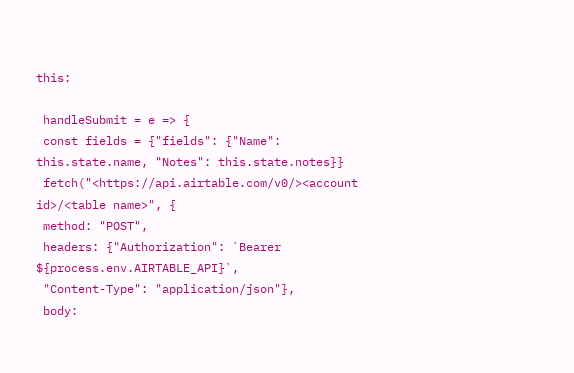this:

 handleSubmit = e => {
 const fields = {"fields": {"Name": this.state.name, "Notes": this.state.notes}}
 fetch("<https://api.airtable.com/v0/><account id>/<table name>", {
 method: "POST",
 headers: {"Authorization": `Bearer ${process.env.AIRTABLE_API}`,
 "Content-Type": "application/json"},
 body: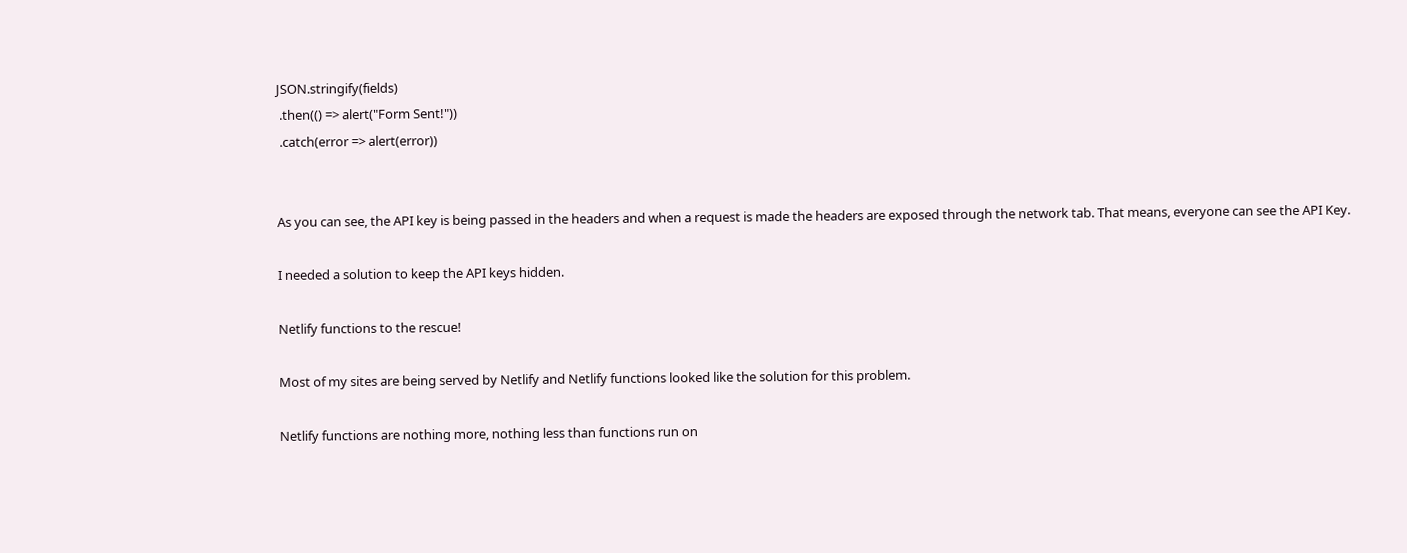JSON.stringify(fields)
 .then(() => alert("Form Sent!"))
 .catch(error => alert(error))


As you can see, the API key is being passed in the headers and when a request is made the headers are exposed through the network tab. That means, everyone can see the API Key.

I needed a solution to keep the API keys hidden.

Netlify functions to the rescue!

Most of my sites are being served by Netlify and Netlify functions looked like the solution for this problem.

Netlify functions are nothing more, nothing less than functions run on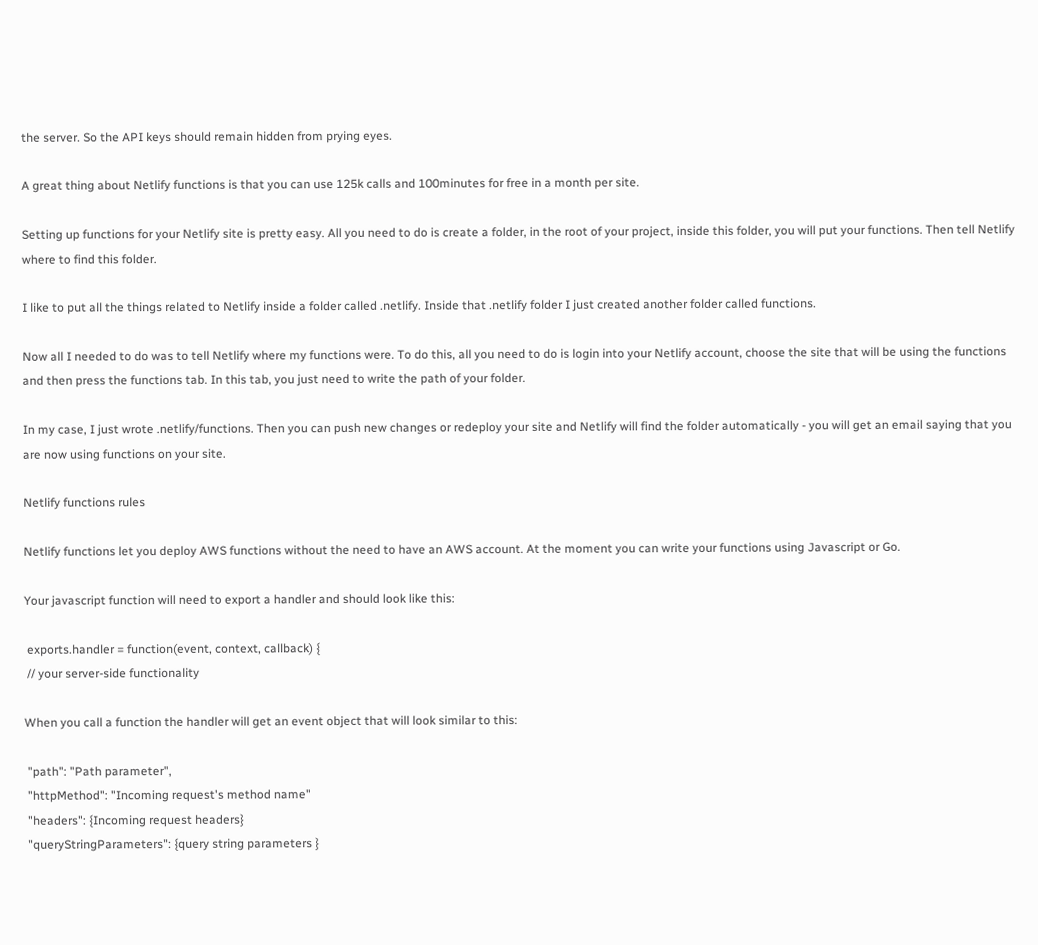the server. So the API keys should remain hidden from prying eyes.

A great thing about Netlify functions is that you can use 125k calls and 100minutes for free in a month per site.

Setting up functions for your Netlify site is pretty easy. All you need to do is create a folder, in the root of your project, inside this folder, you will put your functions. Then tell Netlify where to find this folder.

I like to put all the things related to Netlify inside a folder called .netlify. Inside that .netlify folder I just created another folder called functions.

Now all I needed to do was to tell Netlify where my functions were. To do this, all you need to do is login into your Netlify account, choose the site that will be using the functions and then press the functions tab. In this tab, you just need to write the path of your folder.

In my case, I just wrote .netlify/functions. Then you can push new changes or redeploy your site and Netlify will find the folder automatically - you will get an email saying that you are now using functions on your site.

Netlify functions rules

Netlify functions let you deploy AWS functions without the need to have an AWS account. At the moment you can write your functions using Javascript or Go.

Your javascript function will need to export a handler and should look like this:

 exports.handler = function(event, context, callback) {
 // your server-side functionality

When you call a function the handler will get an event object that will look similar to this:

 "path": "Path parameter",
 "httpMethod": "Incoming request's method name"
 "headers": {Incoming request headers}
 "queryStringParameters": {query string parameters }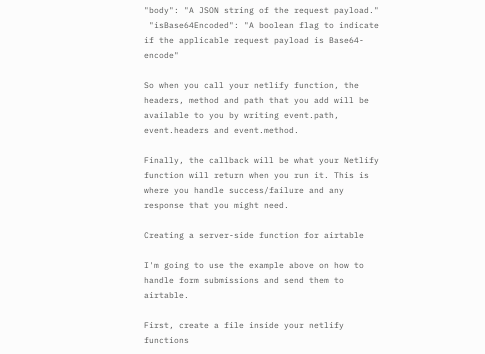"body": "A JSON string of the request payload."
 "isBase64Encoded": "A boolean flag to indicate if the applicable request payload is Base64-encode"

So when you call your netlify function, the headers, method and path that you add will be available to you by writing event.path, event.headers and event.method.

Finally, the callback will be what your Netlify function will return when you run it. This is where you handle success/failure and any response that you might need.

Creating a server-side function for airtable

I'm going to use the example above on how to handle form submissions and send them to airtable.

First, create a file inside your netlify functions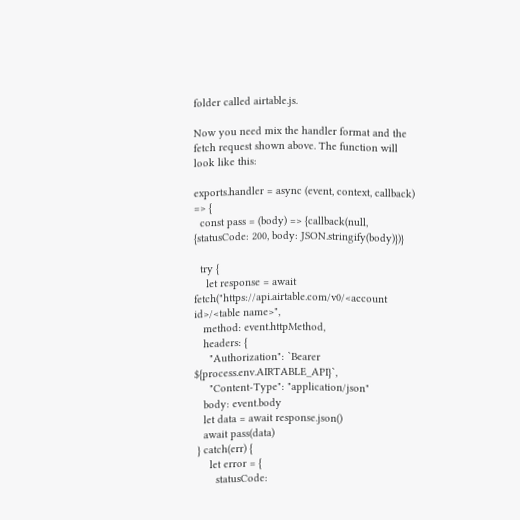folder called airtable.js.

Now you need mix the handler format and the fetch request shown above. The function will look like this:

exports.handler = async (event, context, callback) => {
  const pass = (body) => {callback(null, {statusCode: 200, body: JSON.stringify(body)})}

  try {
    let response = await fetch("https://api.airtable.com/v0/<account id>/<table name>",
   method: event.httpMethod,
   headers: {
     "Authorization": `Bearer ${process.env.AIRTABLE_API}`,
     "Content-Type": "application/json"
   body: event.body
   let data = await response.json()
   await pass(data)
 } catch(err) {
     let error = {
       statusCode: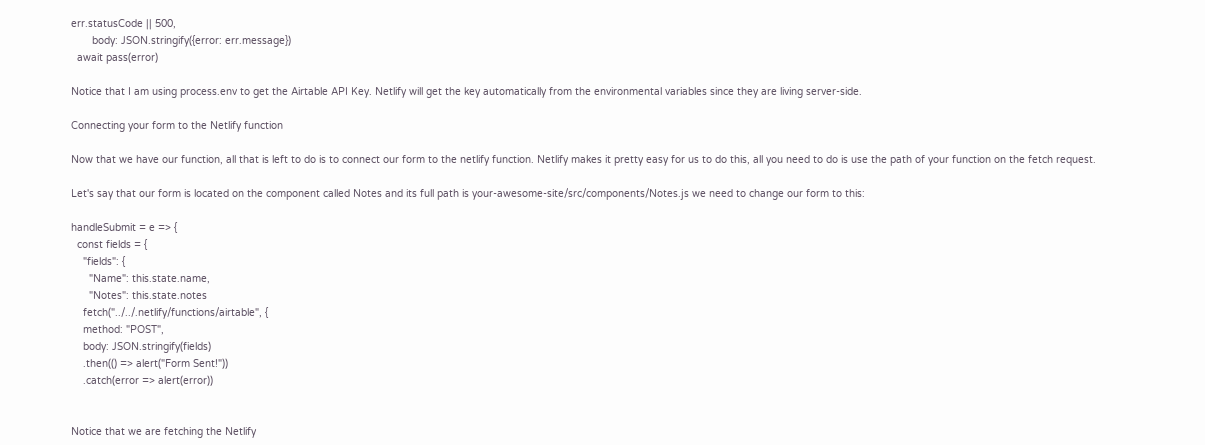err.statusCode || 500,
       body: JSON.stringify({error: err.message})
  await pass(error)

Notice that I am using process.env to get the Airtable API Key. Netlify will get the key automatically from the environmental variables since they are living server-side.

Connecting your form to the Netlify function

Now that we have our function, all that is left to do is to connect our form to the netlify function. Netlify makes it pretty easy for us to do this, all you need to do is use the path of your function on the fetch request.

Let's say that our form is located on the component called Notes and its full path is your-awesome-site/src/components/Notes.js we need to change our form to this:

handleSubmit = e => {
  const fields = {
    "fields": {
      "Name": this.state.name,
      "Notes": this.state.notes
    fetch("../../.netlify/functions/airtable", {
    method: "POST",
    body: JSON.stringify(fields)
    .then(() => alert("Form Sent!"))
    .catch(error => alert(error))


Notice that we are fetching the Netlify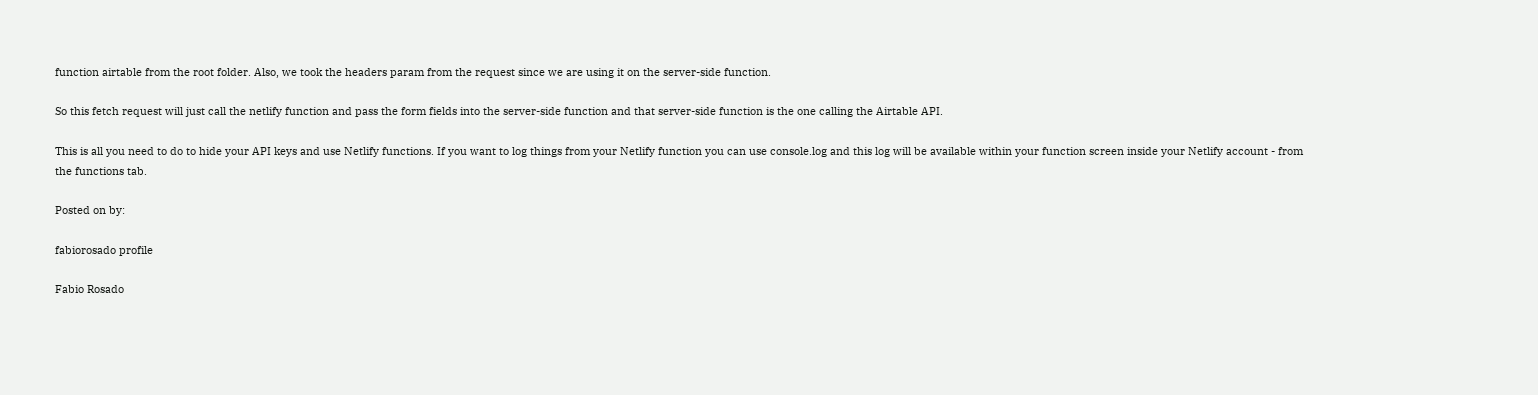function airtable from the root folder. Also, we took the headers param from the request since we are using it on the server-side function.

So this fetch request will just call the netlify function and pass the form fields into the server-side function and that server-side function is the one calling the Airtable API.

This is all you need to do to hide your API keys and use Netlify functions. If you want to log things from your Netlify function you can use console.log and this log will be available within your function screen inside your Netlify account - from the functions tab.

Posted on by:

fabiorosado profile

Fabio Rosado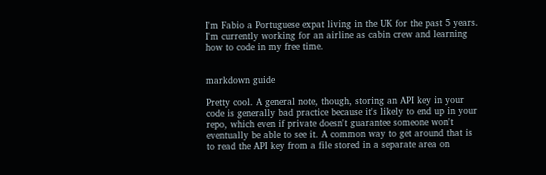I'm Fabio a Portuguese expat living in the UK for the past 5 years. I'm currently working for an airline as cabin crew and learning how to code in my free time.


markdown guide

Pretty cool. A general note, though, storing an API key in your code is generally bad practice because it's likely to end up in your repo, which even if private doesn't guarantee someone won't eventually be able to see it. A common way to get around that is to read the API key from a file stored in a separate area on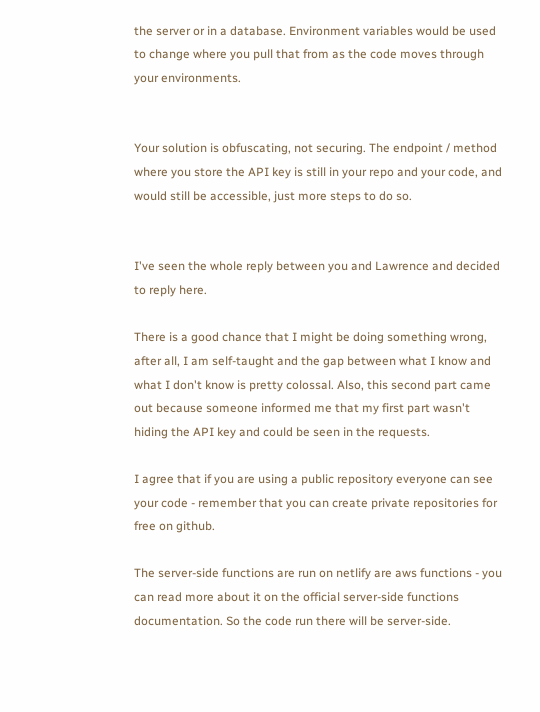the server or in a database. Environment variables would be used to change where you pull that from as the code moves through your environments.


Your solution is obfuscating, not securing. The endpoint / method where you store the API key is still in your repo and your code, and would still be accessible, just more steps to do so.


I've seen the whole reply between you and Lawrence and decided to reply here.

There is a good chance that I might be doing something wrong, after all, I am self-taught and the gap between what I know and what I don't know is pretty colossal. Also, this second part came out because someone informed me that my first part wasn't hiding the API key and could be seen in the requests.

I agree that if you are using a public repository everyone can see your code - remember that you can create private repositories for free on github.

The server-side functions are run on netlify are aws functions - you can read more about it on the official server-side functions documentation. So the code run there will be server-side.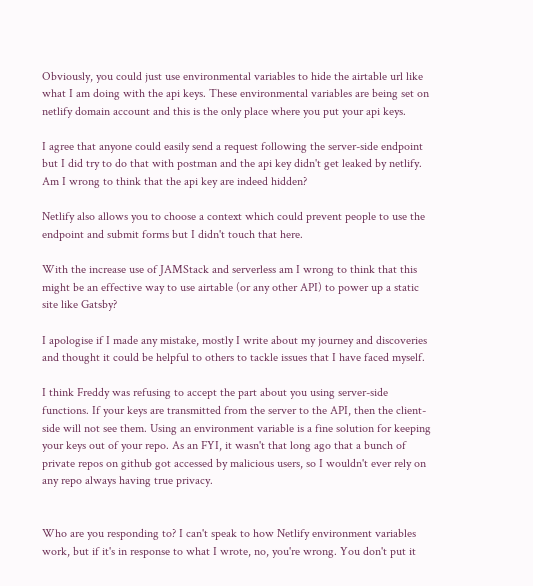Obviously, you could just use environmental variables to hide the airtable url like what I am doing with the api keys. These environmental variables are being set on netlify domain account and this is the only place where you put your api keys.

I agree that anyone could easily send a request following the server-side endpoint but I did try to do that with postman and the api key didn't get leaked by netlify. Am I wrong to think that the api key are indeed hidden?

Netlify also allows you to choose a context which could prevent people to use the endpoint and submit forms but I didn't touch that here.

With the increase use of JAMStack and serverless am I wrong to think that this might be an effective way to use airtable (or any other API) to power up a static site like Gatsby?

I apologise if I made any mistake, mostly I write about my journey and discoveries and thought it could be helpful to others to tackle issues that I have faced myself.

I think Freddy was refusing to accept the part about you using server-side functions. If your keys are transmitted from the server to the API, then the client-side will not see them. Using an environment variable is a fine solution for keeping your keys out of your repo. As an FYI, it wasn't that long ago that a bunch of private repos on github got accessed by malicious users, so I wouldn't ever rely on any repo always having true privacy.


Who are you responding to? I can't speak to how Netlify environment variables work, but if it's in response to what I wrote, no, you're wrong. You don't put it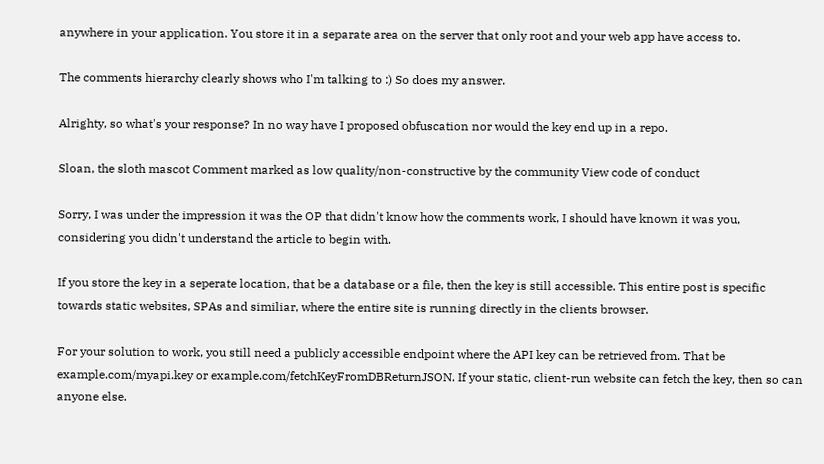anywhere in your application. You store it in a separate area on the server that only root and your web app have access to.

The comments hierarchy clearly shows who I'm talking to :) So does my answer.

Alrighty, so what's your response? In no way have I proposed obfuscation nor would the key end up in a repo.

Sloan, the sloth mascot Comment marked as low quality/non-constructive by the community View code of conduct

Sorry, I was under the impression it was the OP that didn't know how the comments work, I should have known it was you, considering you didn't understand the article to begin with.

If you store the key in a seperate location, that be a database or a file, then the key is still accessible. This entire post is specific towards static websites, SPAs and similiar, where the entire site is running directly in the clients browser.

For your solution to work, you still need a publicly accessible endpoint where the API key can be retrieved from. That be example.com/myapi.key or example.com/fetchKeyFromDBReturnJSON. If your static, client-run website can fetch the key, then so can anyone else.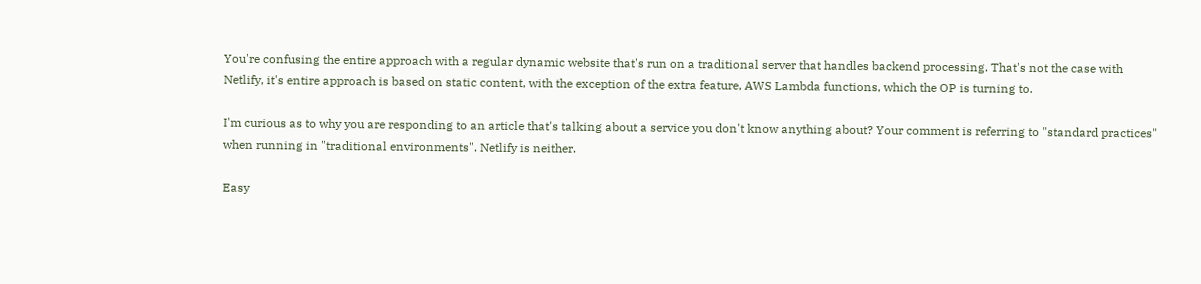You're confusing the entire approach with a regular dynamic website that's run on a traditional server that handles backend processing. That's not the case with Netlify, it's entire approach is based on static content, with the exception of the extra feature, AWS Lambda functions, which the OP is turning to.

I'm curious as to why you are responding to an article that's talking about a service you don't know anything about? Your comment is referring to "standard practices" when running in "traditional environments". Netlify is neither.

Easy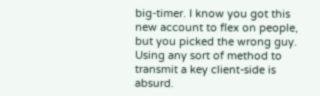big-timer. I know you got this new account to flex on people, but you picked the wrong guy. Using any sort of method to transmit a key client-side is absurd.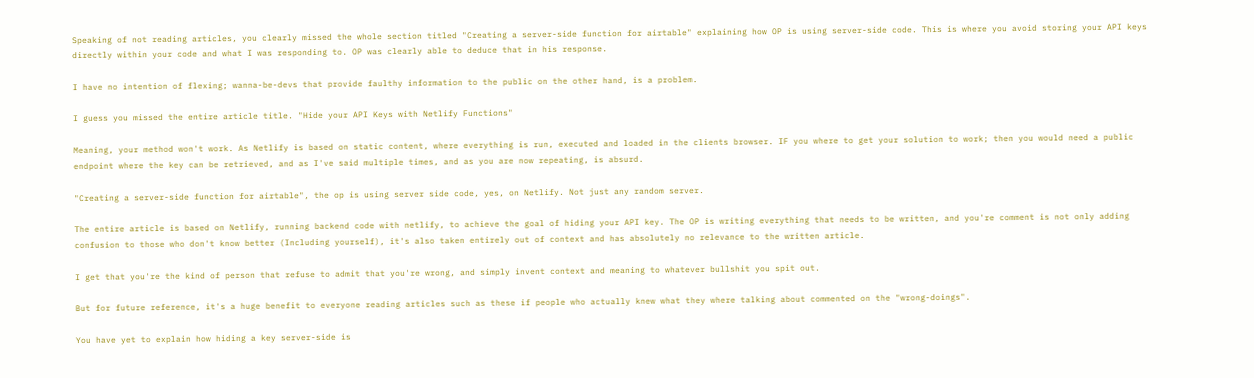Speaking of not reading articles, you clearly missed the whole section titled "Creating a server-side function for airtable" explaining how OP is using server-side code. This is where you avoid storing your API keys directly within your code and what I was responding to. OP was clearly able to deduce that in his response.

I have no intention of flexing; wanna-be-devs that provide faulthy information to the public on the other hand, is a problem.

I guess you missed the entire article title. "Hide your API Keys with Netlify Functions"

Meaning, your method won't work. As Netlify is based on static content, where everything is run, executed and loaded in the clients browser. IF you where to get your solution to work; then you would need a public endpoint where the key can be retrieved, and as I've said multiple times, and as you are now repeating, is absurd.

"Creating a server-side function for airtable", the op is using server side code, yes, on Netlify. Not just any random server.

The entire article is based on Netlify, running backend code with netlify, to achieve the goal of hiding your API key. The OP is writing everything that needs to be written, and you're comment is not only adding confusion to those who don't know better (Including yourself), it's also taken entirely out of context and has absolutely no relevance to the written article.

I get that you're the kind of person that refuse to admit that you're wrong, and simply invent context and meaning to whatever bullshit you spit out.

But for future reference, it's a huge benefit to everyone reading articles such as these if people who actually knew what they where talking about commented on the "wrong-doings".

You have yet to explain how hiding a key server-side is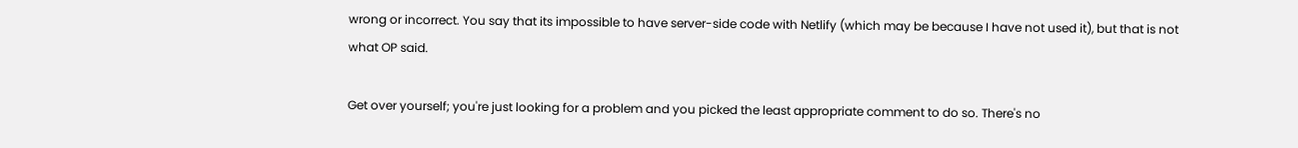wrong or incorrect. You say that its impossible to have server-side code with Netlify (which may be because I have not used it), but that is not what OP said.

Get over yourself; you're just looking for a problem and you picked the least appropriate comment to do so. There's no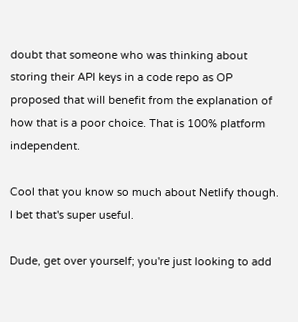doubt that someone who was thinking about storing their API keys in a code repo as OP proposed that will benefit from the explanation of how that is a poor choice. That is 100% platform independent.

Cool that you know so much about Netlify though. I bet that's super useful.

Dude, get over yourself; you're just looking to add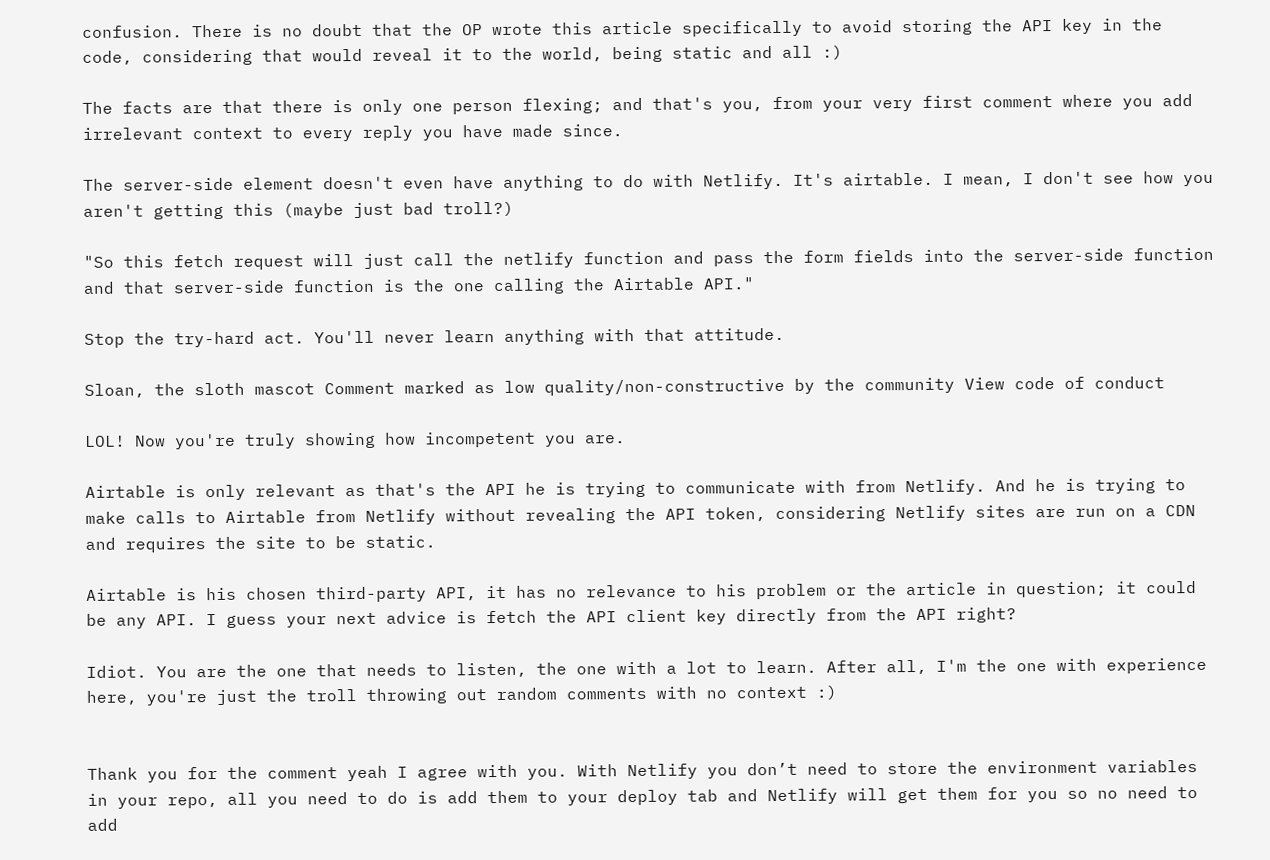confusion. There is no doubt that the OP wrote this article specifically to avoid storing the API key in the code, considering that would reveal it to the world, being static and all :)

The facts are that there is only one person flexing; and that's you, from your very first comment where you add irrelevant context to every reply you have made since.

The server-side element doesn't even have anything to do with Netlify. It's airtable. I mean, I don't see how you aren't getting this (maybe just bad troll?)

"So this fetch request will just call the netlify function and pass the form fields into the server-side function and that server-side function is the one calling the Airtable API."

Stop the try-hard act. You'll never learn anything with that attitude.

Sloan, the sloth mascot Comment marked as low quality/non-constructive by the community View code of conduct

LOL! Now you're truly showing how incompetent you are.

Airtable is only relevant as that's the API he is trying to communicate with from Netlify. And he is trying to make calls to Airtable from Netlify without revealing the API token, considering Netlify sites are run on a CDN and requires the site to be static.

Airtable is his chosen third-party API, it has no relevance to his problem or the article in question; it could be any API. I guess your next advice is fetch the API client key directly from the API right?

Idiot. You are the one that needs to listen, the one with a lot to learn. After all, I'm the one with experience here, you're just the troll throwing out random comments with no context :)


Thank you for the comment yeah I agree with you. With Netlify you don’t need to store the environment variables in your repo, all you need to do is add them to your deploy tab and Netlify will get them for you so no need to add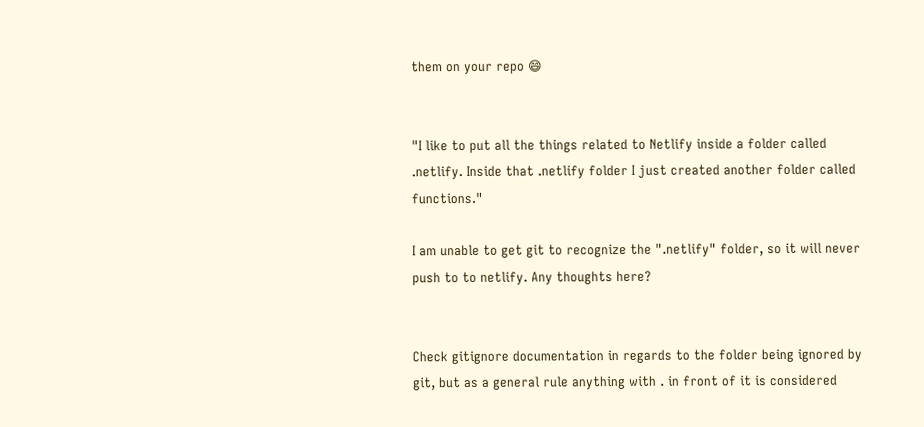them on your repo 😄


"I like to put all the things related to Netlify inside a folder called .netlify. Inside that .netlify folder I just created another folder called functions."

I am unable to get git to recognize the ".netlify" folder, so it will never push to to netlify. Any thoughts here?


Check gitignore documentation in regards to the folder being ignored by git, but as a general rule anything with . in front of it is considered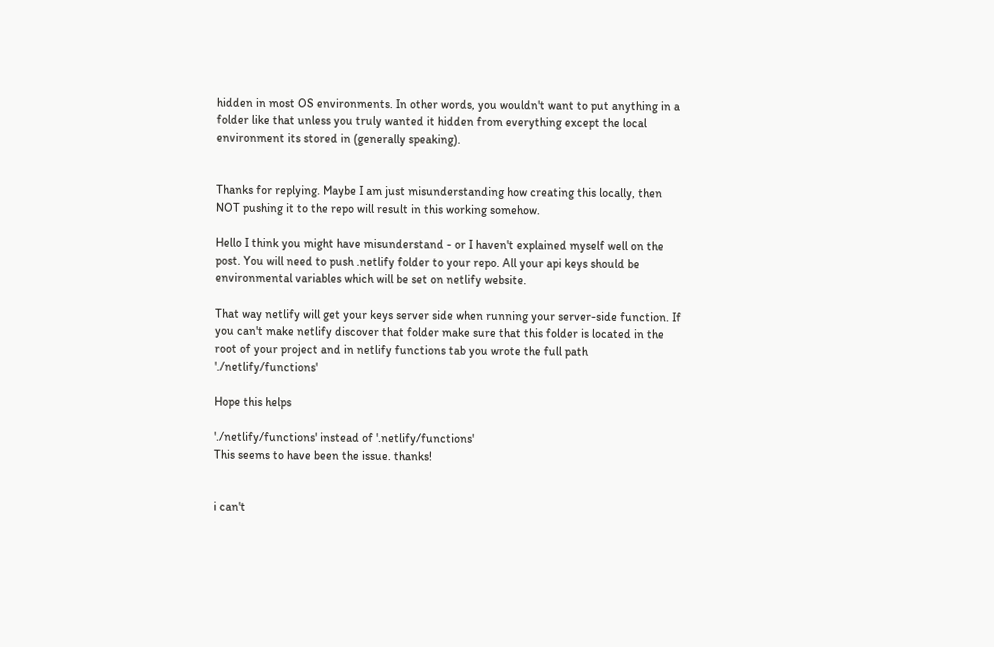hidden in most OS environments. In other words, you wouldn't want to put anything in a folder like that unless you truly wanted it hidden from everything except the local environment its stored in (generally speaking).


Thanks for replying. Maybe I am just misunderstanding how creating this locally, then NOT pushing it to the repo will result in this working somehow.

Hello I think you might have misunderstand - or I haven't explained myself well on the post. You will need to push .netlify folder to your repo. All your api keys should be environmental variables which will be set on netlify website.

That way netlify will get your keys server side when running your server-side function. If you can't make netlify discover that folder make sure that this folder is located in the root of your project and in netlify functions tab you wrote the full path './netlify/functions'

Hope this helps

'./netlify/functions' instead of '.netlify/functions'
This seems to have been the issue. thanks!


i can't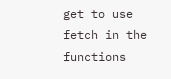get to use fetch in the functions